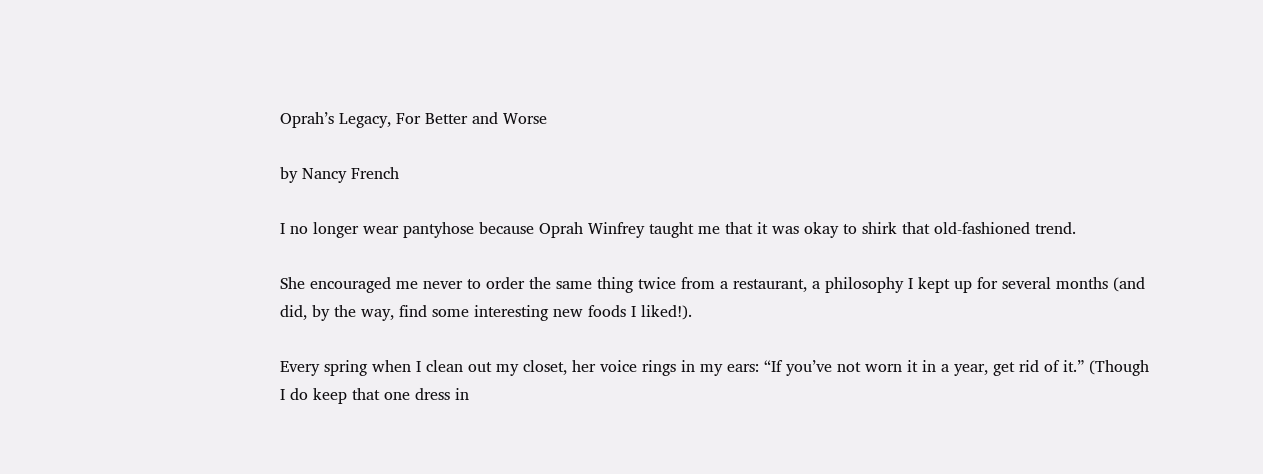Oprah’s Legacy, For Better and Worse

by Nancy French

I no longer wear pantyhose because Oprah Winfrey taught me that it was okay to shirk that old-fashioned trend.

She encouraged me never to order the same thing twice from a restaurant, a philosophy I kept up for several months (and did, by the way, find some interesting new foods I liked!).

Every spring when I clean out my closet, her voice rings in my ears: “If you’ve not worn it in a year, get rid of it.” (Though I do keep that one dress in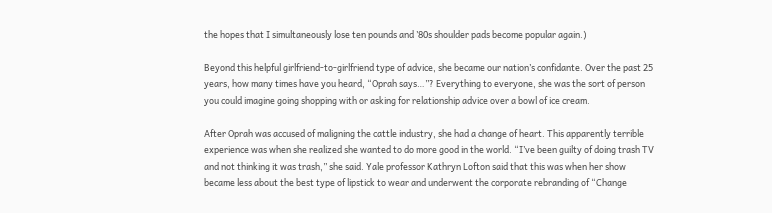the hopes that I simultaneously lose ten pounds and ’80s shoulder pads become popular again.)

Beyond this helpful girlfriend-to-girlfriend type of advice, she became our nation’s confidante. Over the past 25 years, how many times have you heard, “Oprah says…”? Everything to everyone, she was the sort of person you could imagine going shopping with or asking for relationship advice over a bowl of ice cream.

After Oprah was accused of maligning the cattle industry, she had a change of heart. This apparently terrible experience was when she realized she wanted to do more good in the world. “I’ve been guilty of doing trash TV and not thinking it was trash,” she said. Yale professor Kathryn Lofton said that this was when her show became less about the best type of lipstick to wear and underwent the corporate rebranding of “Change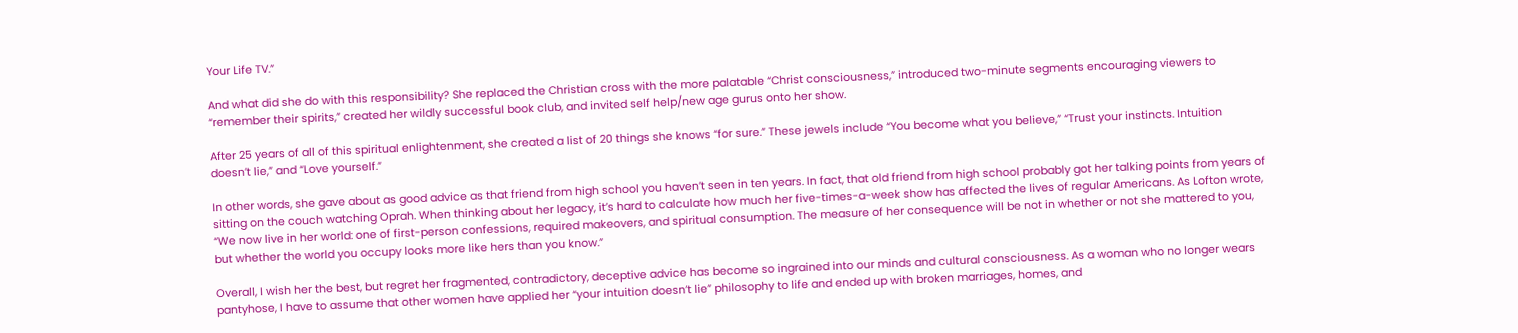Your Life TV.”

And what did she do with this responsibility? She replaced the Christian cross with the more palatable “Christ consciousness,” introduced two-minute segments encouraging viewers to “remember their spirits,” created her wildly successful book club, and invited self help/new age gurus onto her show.

After 25 years of all of this spiritual enlightenment, she created a list of 20 things she knows “for sure.” These jewels include “You become what you believe,” “Trust your instincts. Intuition doesn’t lie,” and “Love yourself.”

In other words, she gave about as good advice as that friend from high school you haven’t seen in ten years. In fact, that old friend from high school probably got her talking points from years of sitting on the couch watching Oprah. When thinking about her legacy, it’s hard to calculate how much her five-times-a-week show has affected the lives of regular Americans. As Lofton wrote, “We now live in her world: one of first-person confessions, required makeovers, and spiritual consumption. The measure of her consequence will be not in whether or not she mattered to you, but whether the world you occupy looks more like hers than you know.”

Overall, I wish her the best, but regret her fragmented, contradictory, deceptive advice has become so ingrained into our minds and cultural consciousness. As a woman who no longer wears pantyhose, I have to assume that other women have applied her “your intuition doesn’t lie” philosophy to life and ended up with broken marriages, homes, and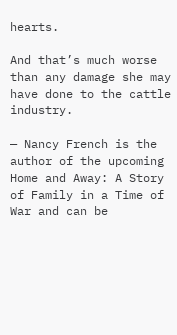hearts.

And that’s much worse than any damage she may have done to the cattle industry.

— Nancy French is the author of the upcoming Home and Away: A Story of Family in a Time of War and can be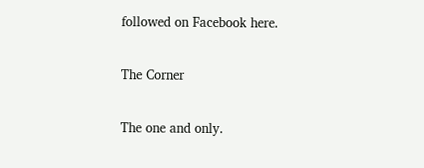followed on Facebook here.

The Corner

The one and only.